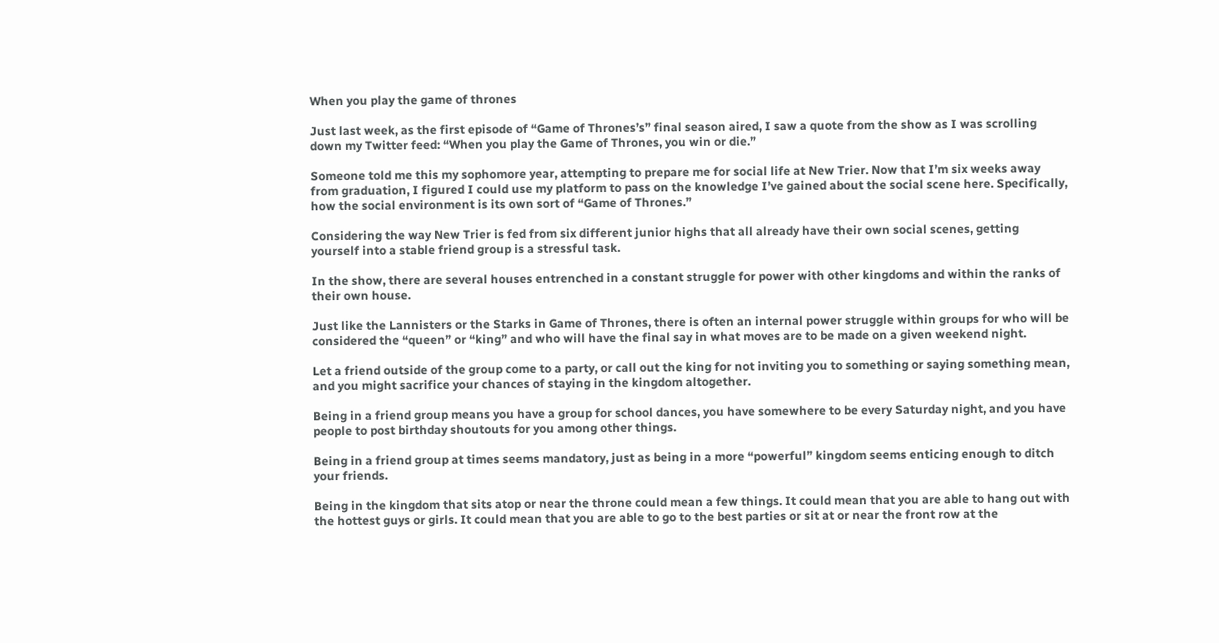When you play the game of thrones

Just last week, as the first episode of “Game of Thrones’s” final season aired, I saw a quote from the show as I was scrolling down my Twitter feed: “When you play the Game of Thrones, you win or die.”

Someone told me this my sophomore year, attempting to prepare me for social life at New Trier. Now that I’m six weeks away from graduation, I figured I could use my platform to pass on the knowledge I’ve gained about the social scene here. Specifically, how the social environment is its own sort of “Game of Thrones.”

Considering the way New Trier is fed from six different junior highs that all already have their own social scenes, getting yourself into a stable friend group is a stressful task.

In the show, there are several houses entrenched in a constant struggle for power with other kingdoms and within the ranks of their own house.

Just like the Lannisters or the Starks in Game of Thrones, there is often an internal power struggle within groups for who will be considered the “queen” or “king” and who will have the final say in what moves are to be made on a given weekend night.

Let a friend outside of the group come to a party, or call out the king for not inviting you to something or saying something mean, and you might sacrifice your chances of staying in the kingdom altogether.

Being in a friend group means you have a group for school dances, you have somewhere to be every Saturday night, and you have people to post birthday shoutouts for you among other things.

Being in a friend group at times seems mandatory, just as being in a more “powerful” kingdom seems enticing enough to ditch your friends.

Being in the kingdom that sits atop or near the throne could mean a few things. It could mean that you are able to hang out with the hottest guys or girls. It could mean that you are able to go to the best parties or sit at or near the front row at the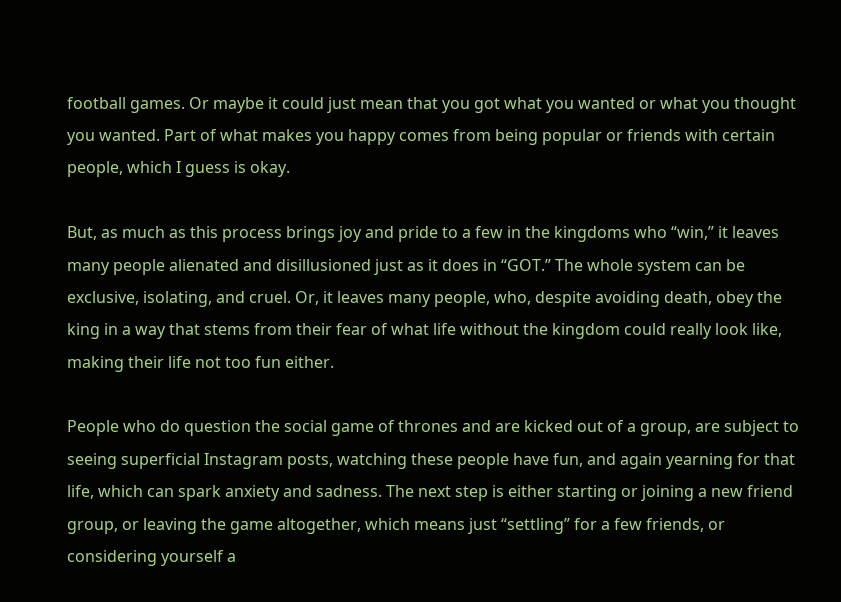football games. Or maybe it could just mean that you got what you wanted or what you thought you wanted. Part of what makes you happy comes from being popular or friends with certain people, which I guess is okay.

But, as much as this process brings joy and pride to a few in the kingdoms who “win,” it leaves many people alienated and disillusioned just as it does in “GOT.” The whole system can be exclusive, isolating, and cruel. Or, it leaves many people, who, despite avoiding death, obey the king in a way that stems from their fear of what life without the kingdom could really look like, making their life not too fun either.

People who do question the social game of thrones and are kicked out of a group, are subject to seeing superficial Instagram posts, watching these people have fun, and again yearning for that life, which can spark anxiety and sadness. The next step is either starting or joining a new friend group, or leaving the game altogether, which means just “settling” for a few friends, or considering yourself a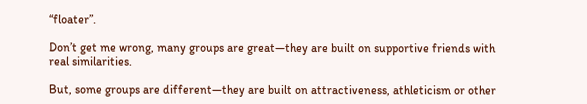“floater”.

Don’t get me wrong, many groups are great—they are built on supportive friends with real similarities.

But, some groups are different—they are built on attractiveness, athleticism or other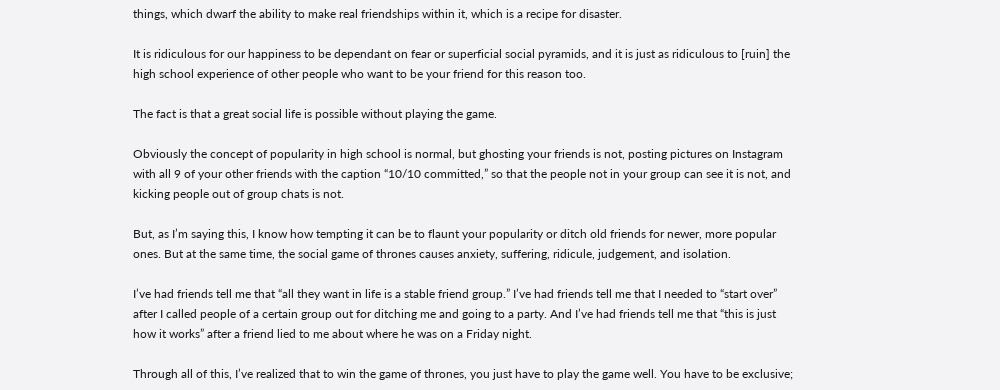things, which dwarf the ability to make real friendships within it, which is a recipe for disaster.

It is ridiculous for our happiness to be dependant on fear or superficial social pyramids, and it is just as ridiculous to [ruin] the high school experience of other people who want to be your friend for this reason too.

The fact is that a great social life is possible without playing the game.

Obviously the concept of popularity in high school is normal, but ghosting your friends is not, posting pictures on Instagram with all 9 of your other friends with the caption “10/10 committed,” so that the people not in your group can see it is not, and kicking people out of group chats is not.

But, as I’m saying this, I know how tempting it can be to flaunt your popularity or ditch old friends for newer, more popular ones. But at the same time, the social game of thrones causes anxiety, suffering, ridicule, judgement, and isolation.

I’ve had friends tell me that “all they want in life is a stable friend group.” I’ve had friends tell me that I needed to “start over” after I called people of a certain group out for ditching me and going to a party. And I’ve had friends tell me that “this is just how it works” after a friend lied to me about where he was on a Friday night.

Through all of this, I’ve realized that to win the game of thrones, you just have to play the game well. You have to be exclusive;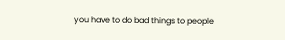you have to do bad things to people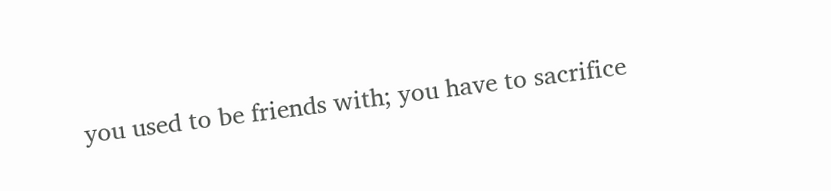you used to be friends with; you have to sacrifice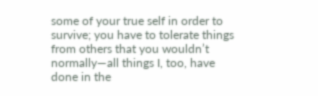some of your true self in order to survive; you have to tolerate things from others that you wouldn’t normally—all things I, too, have done in the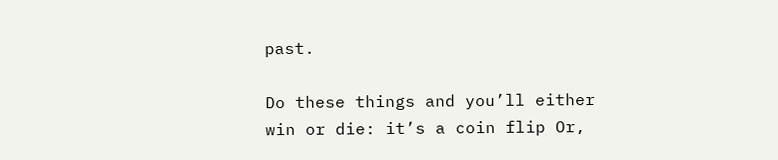past.

Do these things and you’ll either win or die: it’s a coin flip Or,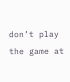don’t play the game at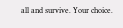all and survive. Your choice.